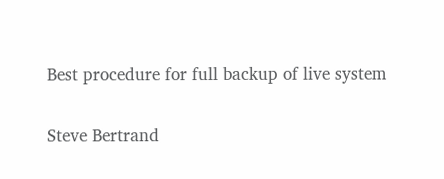Best procedure for full backup of live system

Steve Bertrand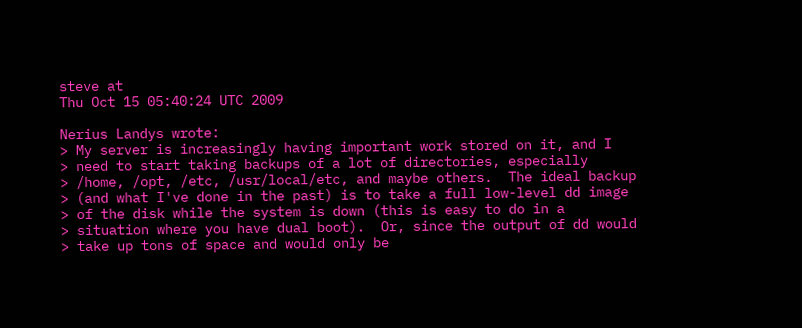steve at
Thu Oct 15 05:40:24 UTC 2009

Nerius Landys wrote:
> My server is increasingly having important work stored on it, and I
> need to start taking backups of a lot of directories, especially
> /home, /opt, /etc, /usr/local/etc, and maybe others.  The ideal backup
> (and what I've done in the past) is to take a full low-level dd image
> of the disk while the system is down (this is easy to do in a
> situation where you have dual boot).  Or, since the output of dd would
> take up tons of space and would only be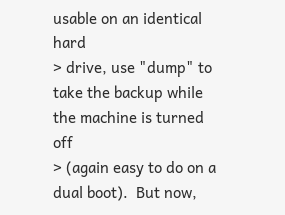usable on an identical hard
> drive, use "dump" to take the backup while the machine is turned off
> (again easy to do on a dual boot).  But now,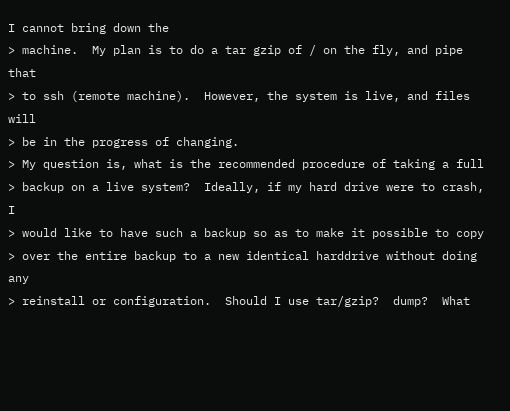I cannot bring down the
> machine.  My plan is to do a tar gzip of / on the fly, and pipe that
> to ssh (remote machine).  However, the system is live, and files will
> be in the progress of changing.
> My question is, what is the recommended procedure of taking a full
> backup on a live system?  Ideally, if my hard drive were to crash, I
> would like to have such a backup so as to make it possible to copy
> over the entire backup to a new identical harddrive without doing any
> reinstall or configuration.  Should I use tar/gzip?  dump?  What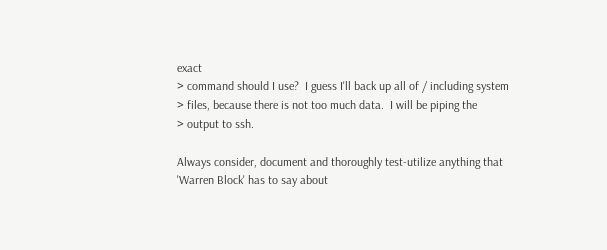exact
> command should I use?  I guess I'll back up all of / including system
> files, because there is not too much data.  I will be piping the
> output to ssh.

Always consider, document and thoroughly test-utilize anything that
'Warren Block' has to say about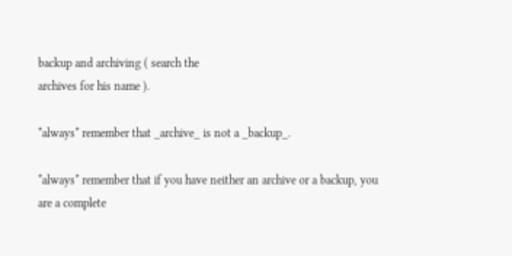backup and archiving ( search the
archives for his name ).

*always* remember that _archive_ is not a _backup_.

*always* remember that if you have neither an archive or a backup, you
are a complete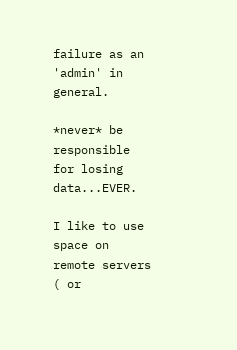failure as an 'admin' in general.

*never* be responsible for losing data...EVER.

I like to use space on remote servers ( or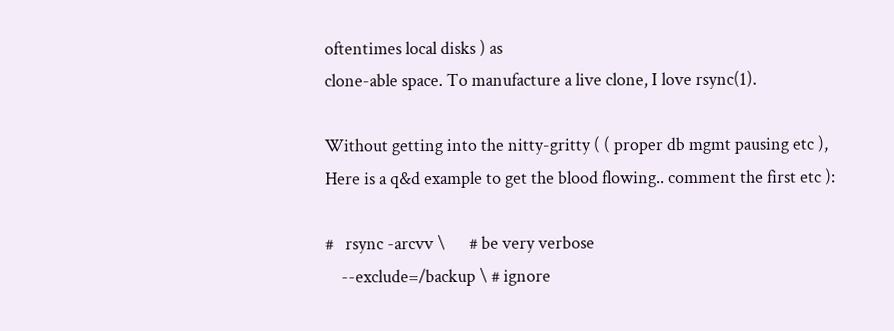oftentimes local disks ) as
clone-able space. To manufacture a live clone, I love rsync(1).

Without getting into the nitty-gritty ( ( proper db mgmt pausing etc ),
Here is a q&d example to get the blood flowing.. comment the first etc ):

#   rsync -arcvv \      # be very verbose
    --exclude=/backup \ # ignore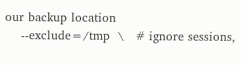our backup location
    --exclude=/tmp  \   # ignore sessions,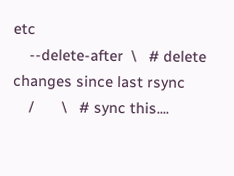etc
    --delete-after  \   # delete changes since last rsync
    /       \   # sync this....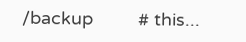/backup         # this...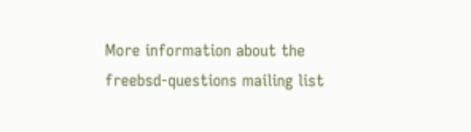More information about the freebsd-questions mailing list